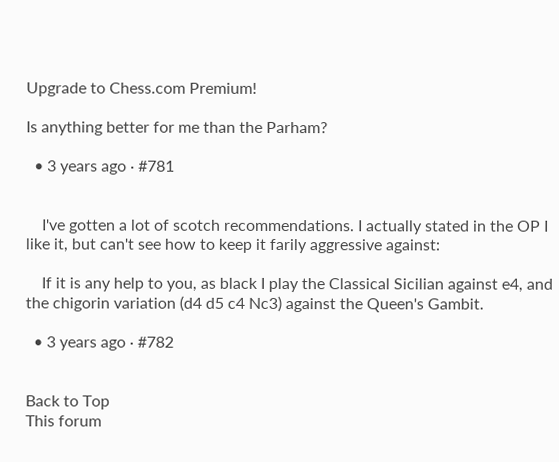Upgrade to Chess.com Premium!

Is anything better for me than the Parham?

  • 3 years ago · #781


    I've gotten a lot of scotch recommendations. I actually stated in the OP I like it, but can't see how to keep it farily aggressive against:

    If it is any help to you, as black I play the Classical Sicilian against e4, and the chigorin variation (d4 d5 c4 Nc3) against the Queen's Gambit.

  • 3 years ago · #782


Back to Top
This forum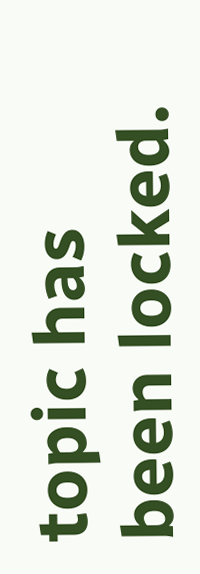topic has been locked.